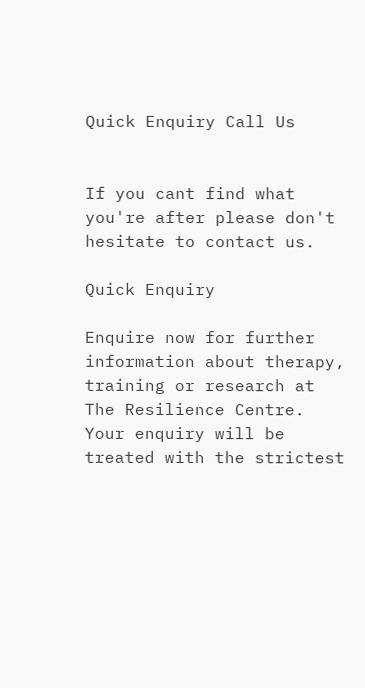Quick Enquiry Call Us


If you cant find what you're after please don't hesitate to contact us.

Quick Enquiry

Enquire now for further information about therapy, training or research at The Resilience Centre. Your enquiry will be treated with the strictest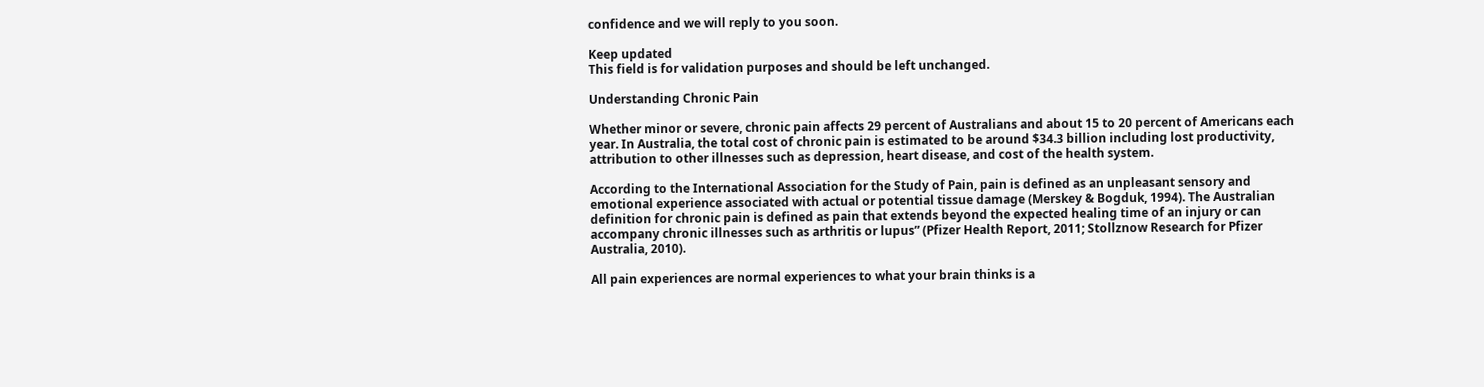confidence and we will reply to you soon.

Keep updated
This field is for validation purposes and should be left unchanged.

Understanding Chronic Pain

Whether minor or severe, chronic pain affects 29 percent of Australians and about 15 to 20 percent of Americans each year. In Australia, the total cost of chronic pain is estimated to be around $34.3 billion including lost productivity, attribution to other illnesses such as depression, heart disease, and cost of the health system.

According to the International Association for the Study of Pain, pain is defined as an unpleasant sensory and emotional experience associated with actual or potential tissue damage (Merskey & Bogduk, 1994). The Australian definition for chronic pain is defined as pain that extends beyond the expected healing time of an injury or can accompany chronic illnesses such as arthritis or lupus” (Pfizer Health Report, 2011; Stollznow Research for Pfizer Australia, 2010).

All pain experiences are normal experiences to what your brain thinks is a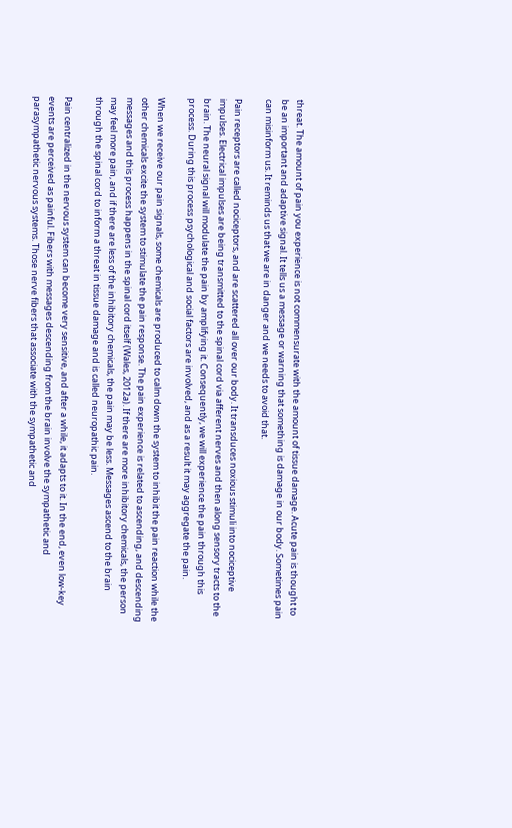threat. The amount of pain you experience is not commensurate with the amount of tissue damage. Acute pain is thought to be an important and adaptive signal. It tells us a message or warning that something is damage in our body. Sometimes pain can misinform us. It reminds us that we are in danger and we needs to avoid that.

Pain receptors are called nociceptors, and are scattered all over our body. It transduces noxious stimuli into nociceptive impulses. Electrical impulses are being transmitted to the spinal cord via afferent nerves and then along sensory tracts to the brain. The neural signal will modulate the pain by amplifying it. Consequently, we will experience the pain through this process. During this process psychological and social factors are involved, and as a result it may aggregate the pain.

When we receive our pain signals, some chemicals are produced to calm down the system to inhibit the pain reaction while the other chemicals excite the system to stimulate the pain response. The pain experience is related to ascending, and descending messages and this process happens in the spinal cord itself (Wales, 2012a). If there are more inhibitory chemicals, the person may feel more pain, and if there are less of the inhibitory chemicals, the pain may be less. Messages ascend to the brain through the spinal cord to inform a threat in tissue damage and is called neuropathic pain.

Pain centralized in the nervous system can become very sensitive, and after a while, it adapts to it. In the end, even low-key events are perceived as painful. Fibers with messages descending from the brain involve the sympathetic and parasympathetic nervous systems. Those nerve fibers that associate with the sympathetic and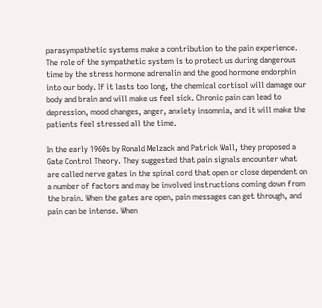parasympathetic systems make a contribution to the pain experience. The role of the sympathetic system is to protect us during dangerous time by the stress hormone adrenalin and the good hormone endorphin into our body. If it lasts too long, the chemical cortisol will damage our body and brain and will make us feel sick. Chronic pain can lead to depression, mood changes, anger, anxiety insomnia, and it will make the patients feel stressed all the time.

In the early 1960s by Ronald Melzack and Patrick Wall, they proposed a Gate Control Theory. They suggested that pain signals encounter what are called nerve gates in the spinal cord that open or close dependent on a number of factors and may be involved instructions coming down from the brain. When the gates are open, pain messages can get through, and pain can be intense. When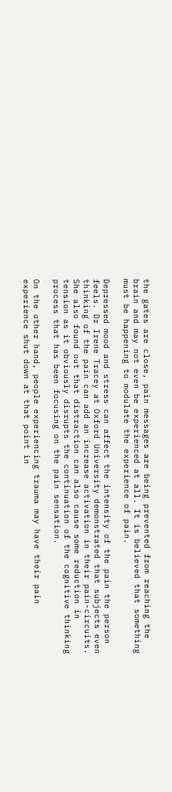the gates are close, pain messages are being prevented from reaching the brain and may not even be experienced at all. It is believed that something must be happening to modulate the experience of pain.

Depressed mood and stress can affect the intensity of the pain the person feels. Dr Irene Tracey at Oxford University demonstrated that subjects even thinking of the pain can add an increase activation in their pain-circuits. She also found out that distraction can also cause some reduction in tension as it obviously disrupts the continuation of the cognitive thinking process that has been focusing on the pain sensation.

On the other hand, people experiencing trauma may have their pain experience shut down at that point in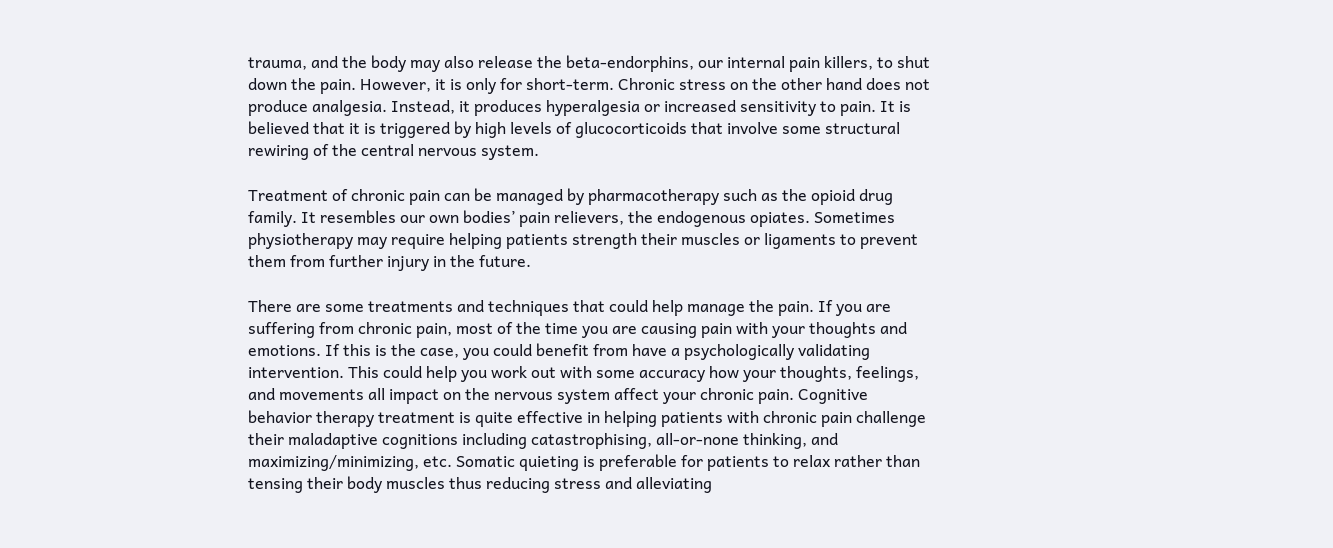trauma, and the body may also release the beta-endorphins, our internal pain killers, to shut down the pain. However, it is only for short-term. Chronic stress on the other hand does not produce analgesia. Instead, it produces hyperalgesia or increased sensitivity to pain. It is believed that it is triggered by high levels of glucocorticoids that involve some structural rewiring of the central nervous system.

Treatment of chronic pain can be managed by pharmacotherapy such as the opioid drug family. It resembles our own bodies’ pain relievers, the endogenous opiates. Sometimes physiotherapy may require helping patients strength their muscles or ligaments to prevent them from further injury in the future.

There are some treatments and techniques that could help manage the pain. If you are suffering from chronic pain, most of the time you are causing pain with your thoughts and emotions. If this is the case, you could benefit from have a psychologically validating intervention. This could help you work out with some accuracy how your thoughts, feelings, and movements all impact on the nervous system affect your chronic pain. Cognitive behavior therapy treatment is quite effective in helping patients with chronic pain challenge their maladaptive cognitions including catastrophising, all-or-none thinking, and maximizing/minimizing, etc. Somatic quieting is preferable for patients to relax rather than tensing their body muscles thus reducing stress and alleviating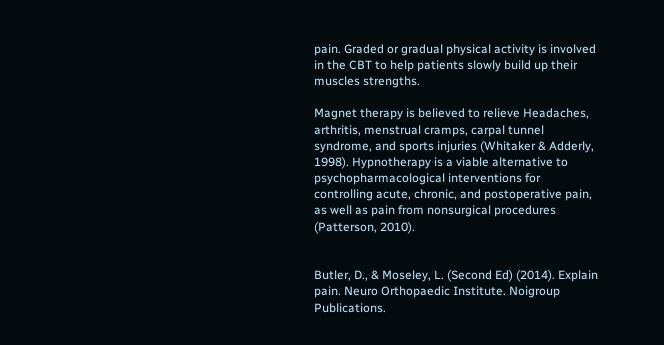pain. Graded or gradual physical activity is involved in the CBT to help patients slowly build up their muscles strengths.

Magnet therapy is believed to relieve Headaches, arthritis, menstrual cramps, carpal tunnel syndrome, and sports injuries (Whitaker & Adderly, 1998). Hypnotherapy is a viable alternative to psychopharmacological interventions for controlling acute, chronic, and postoperative pain, as well as pain from nonsurgical procedures (Patterson, 2010).


Butler, D., & Moseley, L. (Second Ed) (2014). Explain pain. Neuro Orthopaedic Institute. Noigroup Publications.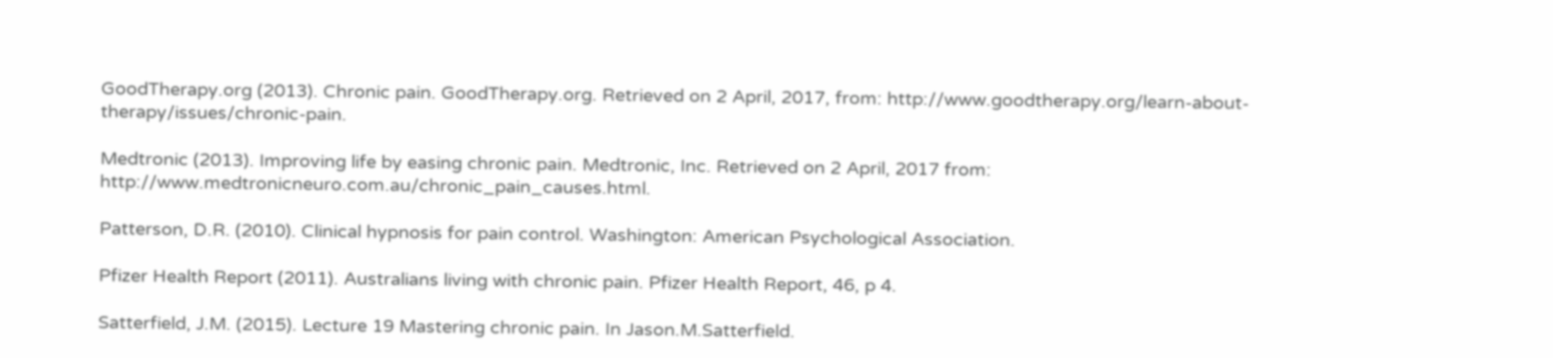GoodTherapy.org (2013). Chronic pain. GoodTherapy.org. Retrieved on 2 April, 2017, from: http://www.goodtherapy.org/learn-about-therapy/issues/chronic-pain.

Medtronic (2013). Improving life by easing chronic pain. Medtronic, Inc. Retrieved on 2 April, 2017 from: http://www.medtronicneuro.com.au/chronic_pain_causes.html.

Patterson, D.R. (2010). Clinical hypnosis for pain control. Washington: American Psychological Association.

Pfizer Health Report (2011). Australians living with chronic pain. Pfizer Health Report, 46, p 4.

Satterfield, J.M. (2015). Lecture 19 Mastering chronic pain. In Jason.M.Satterfield.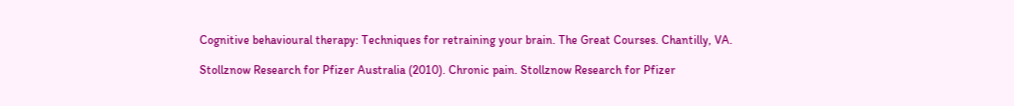Cognitive behavioural therapy: Techniques for retraining your brain. The Great Courses. Chantilly, VA.

Stollznow Research for Pfizer Australia (2010). Chronic pain. Stollznow Research for Pfizer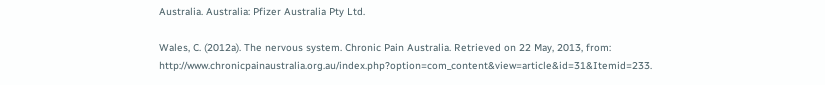Australia. Australia: Pfizer Australia Pty Ltd.

Wales, C. (2012a). The nervous system. Chronic Pain Australia. Retrieved on 22 May, 2013, from: http://www.chronicpainaustralia.org.au/index.php?option=com_content&view=article&id=31&Itemid=233.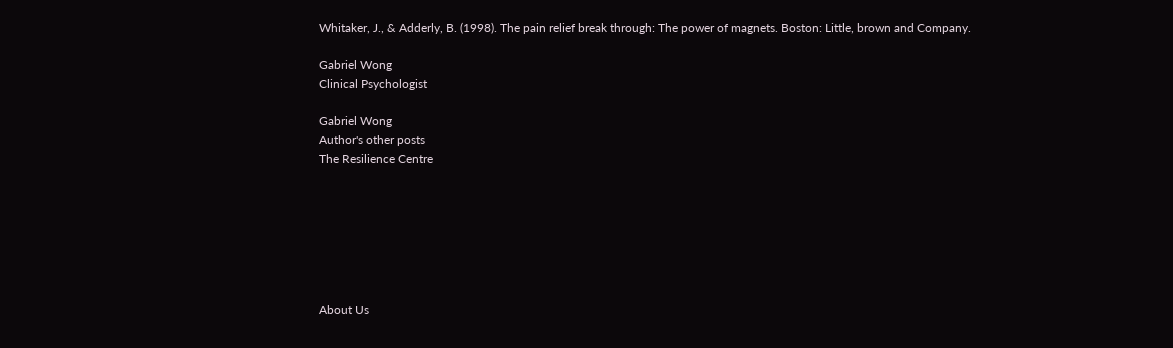Whitaker, J., & Adderly, B. (1998). The pain relief break through: The power of magnets. Boston: Little, brown and Company.

Gabriel Wong
Clinical Psychologist

Gabriel Wong
Author's other posts
The Resilience Centre







About Us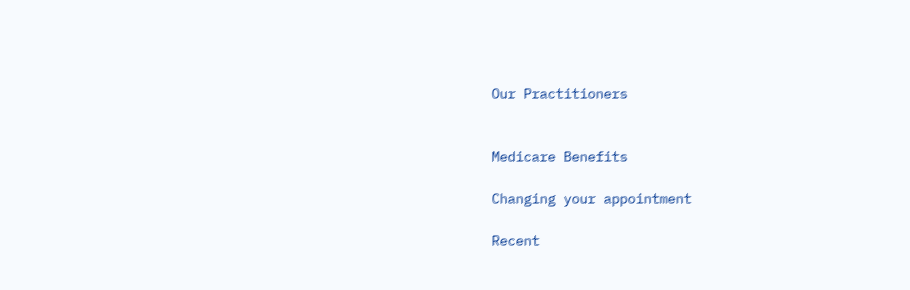Our Practitioners


Medicare Benefits

Changing your appointment

Recent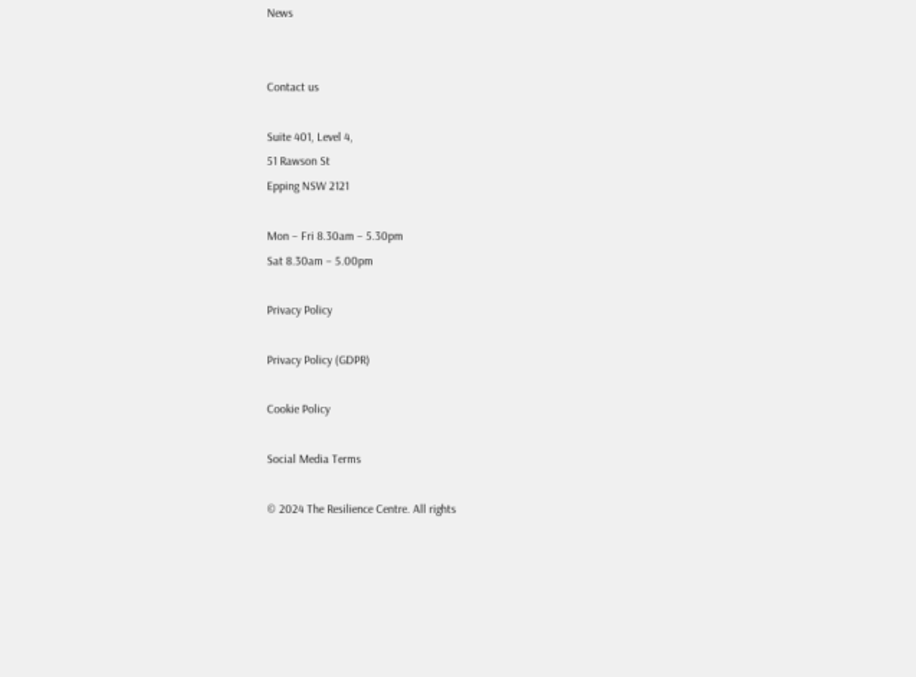News


Contact us

Suite 401, Level 4,
51 Rawson St
Epping NSW 2121

Mon – Fri 8.30am – 5.30pm
Sat 8.30am – 5.00pm

Privacy Policy

Privacy Policy (GDPR)

Cookie Policy

Social Media Terms

© 2024 The Resilience Centre. All rights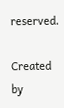reserved.

Created by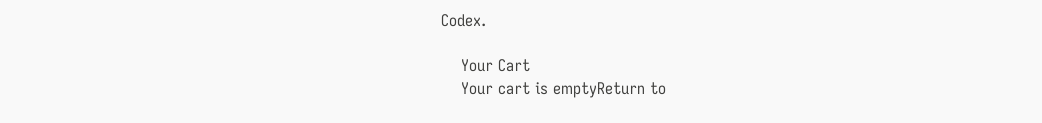Codex.

    Your Cart
    Your cart is emptyReturn to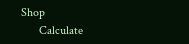Shop
      Calculate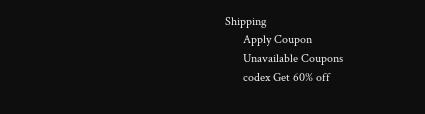Shipping
      Apply Coupon
      Unavailable Coupons
      codex Get 60% off